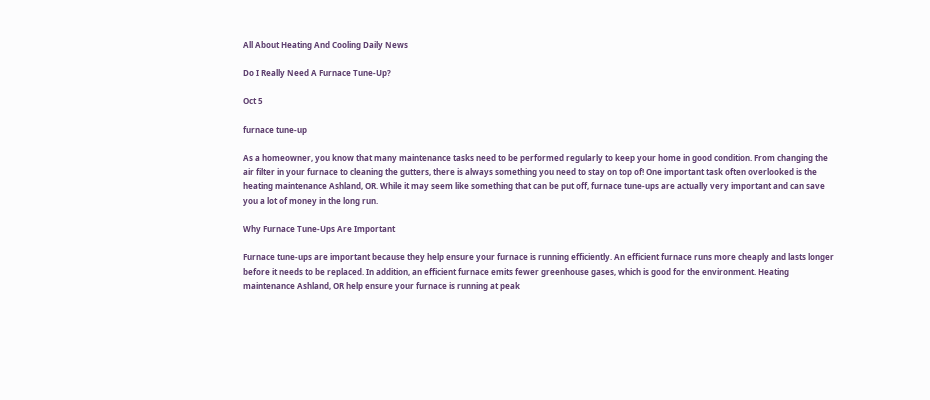All About Heating And Cooling Daily News

Do I Really Need A Furnace Tune-Up?

Oct 5

furnace tune-up

As a homeowner, you know that many maintenance tasks need to be performed regularly to keep your home in good condition. From changing the air filter in your furnace to cleaning the gutters, there is always something you need to stay on top of! One important task often overlooked is the heating maintenance Ashland, OR. While it may seem like something that can be put off, furnace tune-ups are actually very important and can save you a lot of money in the long run.

Why Furnace Tune-Ups Are Important

Furnace tune-ups are important because they help ensure your furnace is running efficiently. An efficient furnace runs more cheaply and lasts longer before it needs to be replaced. In addition, an efficient furnace emits fewer greenhouse gases, which is good for the environment. Heating maintenance Ashland, OR help ensure your furnace is running at peak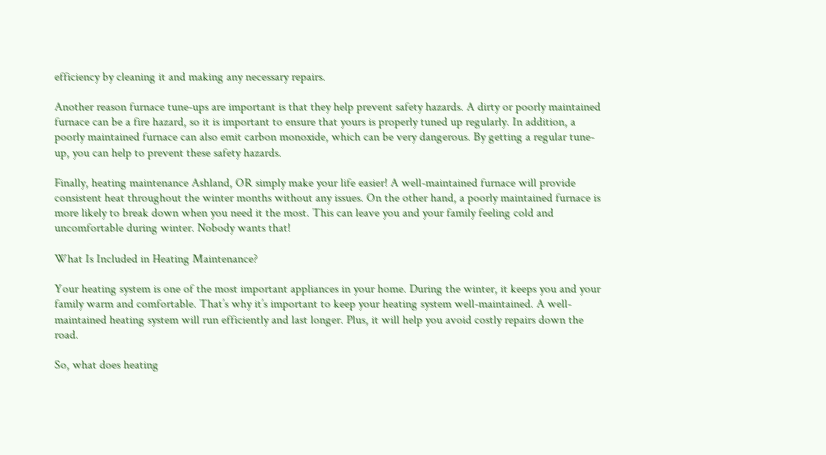efficiency by cleaning it and making any necessary repairs.

Another reason furnace tune-ups are important is that they help prevent safety hazards. A dirty or poorly maintained furnace can be a fire hazard, so it is important to ensure that yours is properly tuned up regularly. In addition, a poorly maintained furnace can also emit carbon monoxide, which can be very dangerous. By getting a regular tune-up, you can help to prevent these safety hazards.

Finally, heating maintenance Ashland, OR simply make your life easier! A well-maintained furnace will provide consistent heat throughout the winter months without any issues. On the other hand, a poorly maintained furnace is more likely to break down when you need it the most. This can leave you and your family feeling cold and uncomfortable during winter. Nobody wants that!

What Is Included in Heating Maintenance?

Your heating system is one of the most important appliances in your home. During the winter, it keeps you and your family warm and comfortable. That’s why it’s important to keep your heating system well-maintained. A well-maintained heating system will run efficiently and last longer. Plus, it will help you avoid costly repairs down the road.

So, what does heating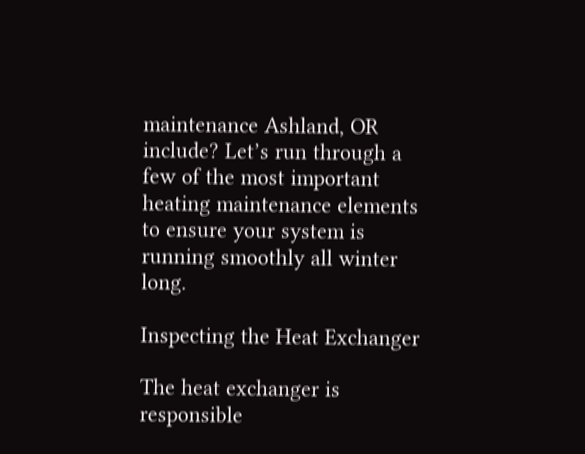maintenance Ashland, OR include? Let’s run through a few of the most important heating maintenance elements to ensure your system is running smoothly all winter long.

Inspecting the Heat Exchanger

The heat exchanger is responsible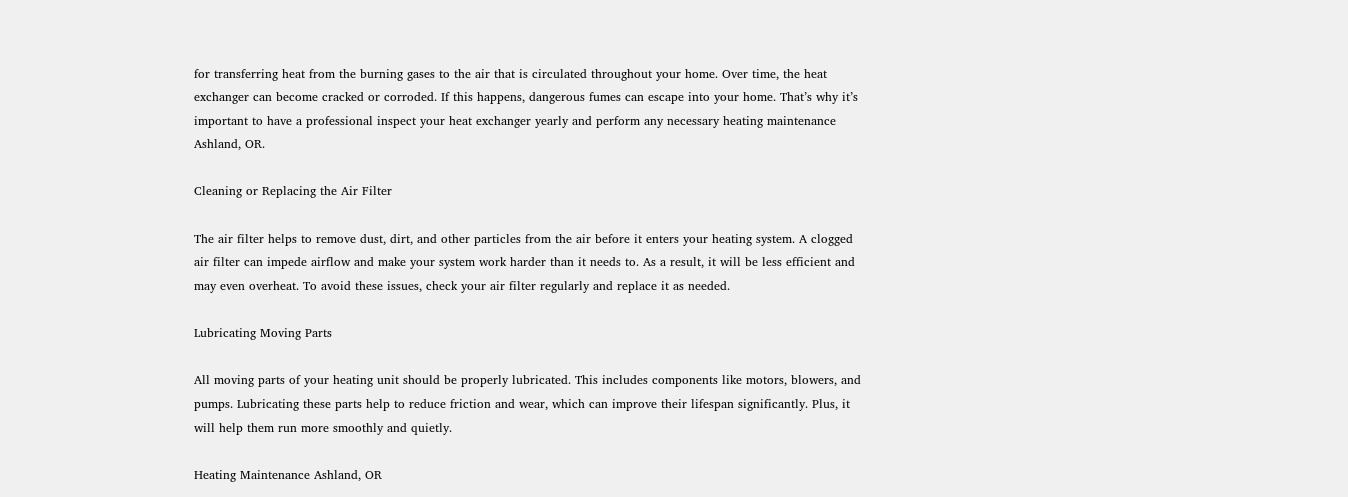for transferring heat from the burning gases to the air that is circulated throughout your home. Over time, the heat exchanger can become cracked or corroded. If this happens, dangerous fumes can escape into your home. That’s why it’s important to have a professional inspect your heat exchanger yearly and perform any necessary heating maintenance Ashland, OR.

Cleaning or Replacing the Air Filter

The air filter helps to remove dust, dirt, and other particles from the air before it enters your heating system. A clogged air filter can impede airflow and make your system work harder than it needs to. As a result, it will be less efficient and may even overheat. To avoid these issues, check your air filter regularly and replace it as needed.

Lubricating Moving Parts

All moving parts of your heating unit should be properly lubricated. This includes components like motors, blowers, and pumps. Lubricating these parts help to reduce friction and wear, which can improve their lifespan significantly. Plus, it will help them run more smoothly and quietly.

Heating Maintenance Ashland, OR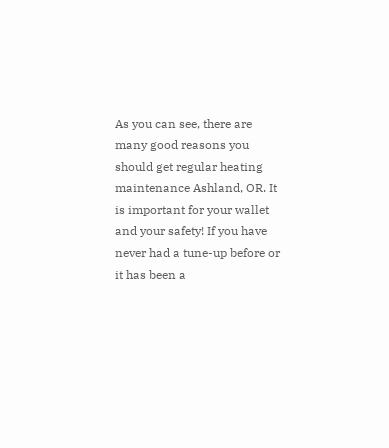As you can see, there are many good reasons you should get regular heating maintenance Ashland, OR. It is important for your wallet and your safety! If you have never had a tune-up before or it has been a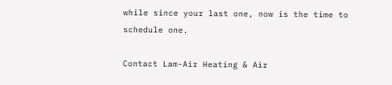while since your last one, now is the time to schedule one.

Contact Lam-Air Heating & Air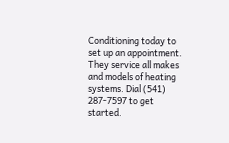Conditioning today to set up an appointment. They service all makes and models of heating systems. Dial (541) 287-7597 to get started.